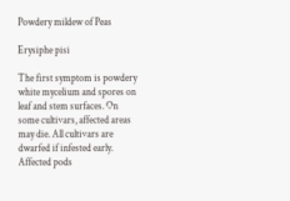Powdery mildew of Peas

Erysiphe pisi

The first symptom is powdery white mycelium and spores on leaf and stem surfaces. On some cultivars, affected areas may die. All cultivars are dwarfed if infested early. Affected pods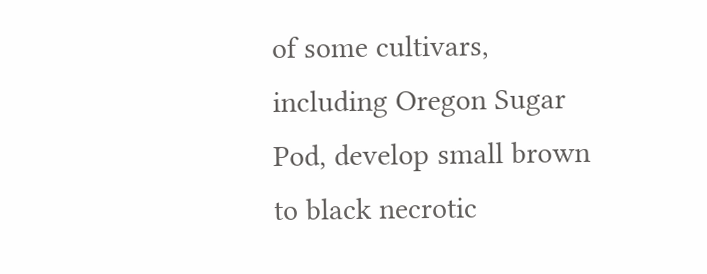of some cultivars, including Oregon Sugar Pod, develop small brown to black necrotic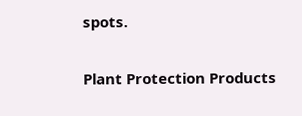spots.

Plant Protection Products